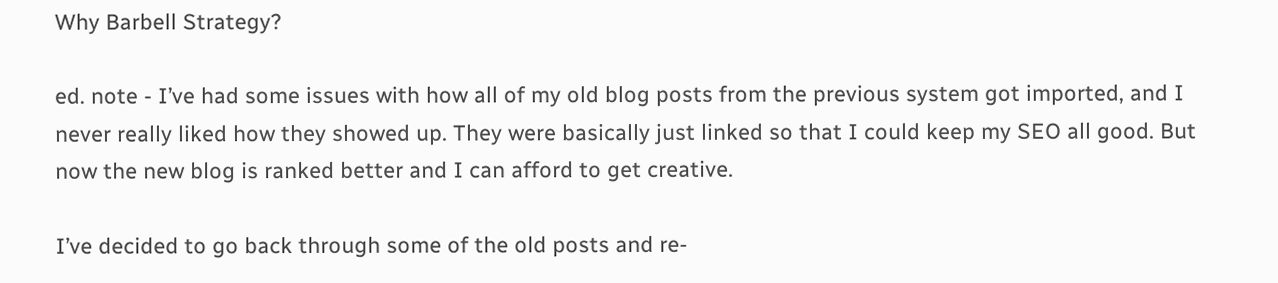Why Barbell Strategy?

ed. note - I’ve had some issues with how all of my old blog posts from the previous system got imported, and I never really liked how they showed up. They were basically just linked so that I could keep my SEO all good. But now the new blog is ranked better and I can afford to get creative.

I’ve decided to go back through some of the old posts and re-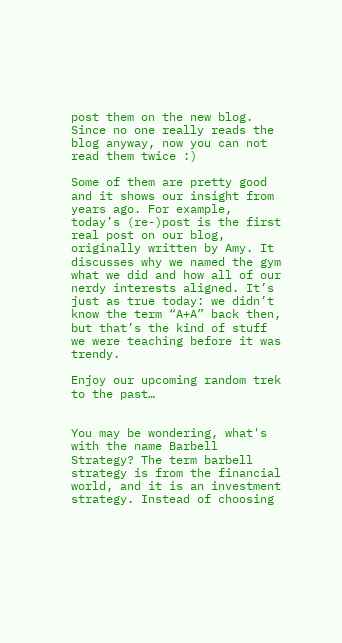post them on the new blog. Since no one really reads the blog anyway, now you can not read them twice :)

Some of them are pretty good and it shows our insight from years ago. For example, today’s (re-)post is the first real post on our blog, originally written by Amy. It discusses why we named the gym what we did and how all of our nerdy interests aligned. It’s just as true today: we didn’t know the term “A+A” back then, but that’s the kind of stuff we were teaching before it was trendy.

Enjoy our upcoming random trek to the past…


You may be wondering, what's with the name Barbell Strategy? The term barbell strategy is from the financial world, and it is an investment strategy. Instead of choosing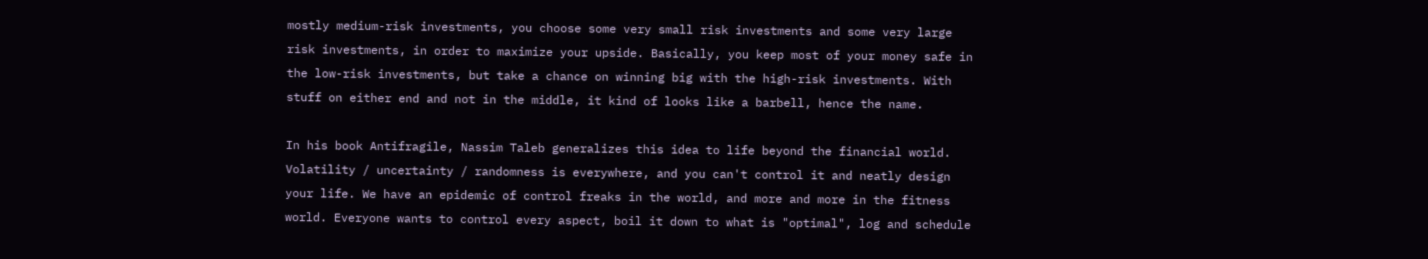mostly medium-risk investments, you choose some very small risk investments and some very large risk investments, in order to maximize your upside. Basically, you keep most of your money safe in the low-risk investments, but take a chance on winning big with the high-risk investments. With stuff on either end and not in the middle, it kind of looks like a barbell, hence the name.

In his book Antifragile, Nassim Taleb generalizes this idea to life beyond the financial world. Volatility / uncertainty / randomness is everywhere, and you can't control it and neatly design your life. We have an epidemic of control freaks in the world, and more and more in the fitness world. Everyone wants to control every aspect, boil it down to what is "optimal", log and schedule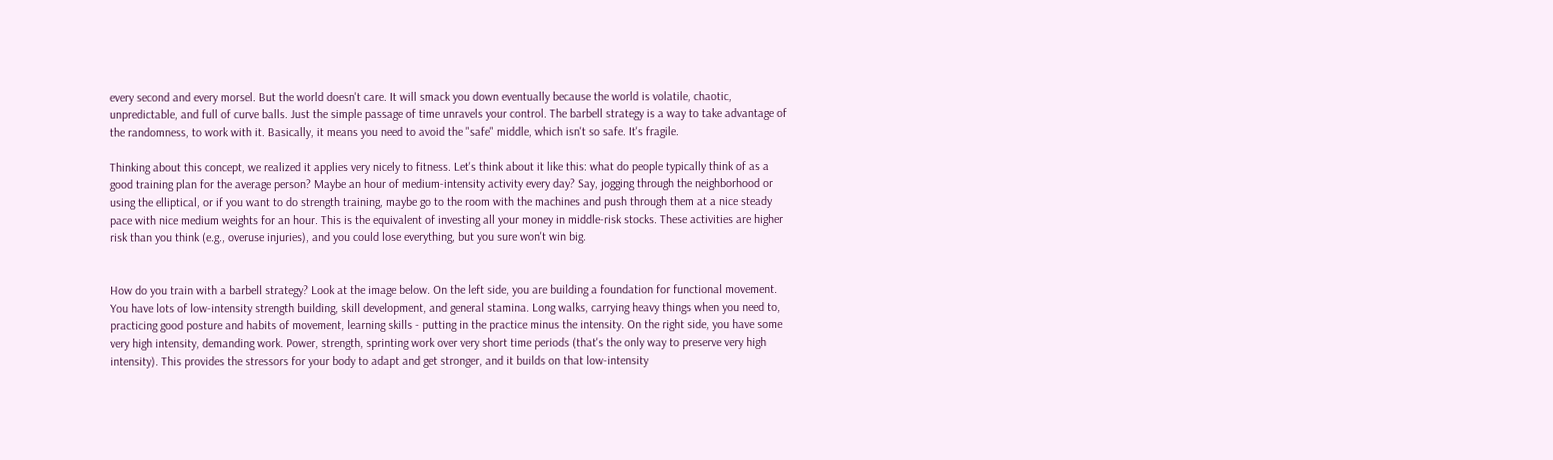every second and every morsel. But the world doesn't care. It will smack you down eventually because the world is volatile, chaotic, unpredictable, and full of curve balls. Just the simple passage of time unravels your control. The barbell strategy is a way to take advantage of the randomness, to work with it. Basically, it means you need to avoid the "safe" middle, which isn't so safe. It's fragile.

Thinking about this concept, we realized it applies very nicely to fitness. Let's think about it like this: what do people typically think of as a good training plan for the average person? Maybe an hour of medium-intensity activity every day? Say, jogging through the neighborhood or using the elliptical, or if you want to do strength training, maybe go to the room with the machines and push through them at a nice steady pace with nice medium weights for an hour. This is the equivalent of investing all your money in middle-risk stocks. These activities are higher risk than you think (e.g., overuse injuries), and you could lose everything, but you sure won't win big.


How do you train with a barbell strategy? Look at the image below. On the left side, you are building a foundation for functional movement. You have lots of low-intensity strength building, skill development, and general stamina. Long walks, carrying heavy things when you need to, practicing good posture and habits of movement, learning skills - putting in the practice minus the intensity. On the right side, you have some very high intensity, demanding work. Power, strength, sprinting work over very short time periods (that's the only way to preserve very high intensity). This provides the stressors for your body to adapt and get stronger, and it builds on that low-intensity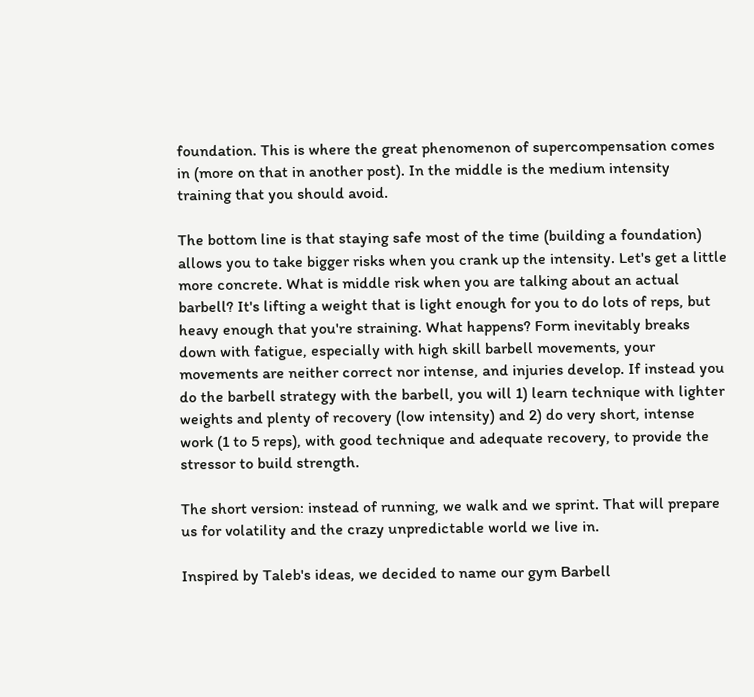foundation. This is where the great phenomenon of supercompensation comes in (more on that in another post). In the middle is the medium intensity training that you should avoid.

The bottom line is that staying safe most of the time (building a foundation) allows you to take bigger risks when you crank up the intensity. Let's get a little more concrete. What is middle risk when you are talking about an actual barbell? It's lifting a weight that is light enough for you to do lots of reps, but heavy enough that you're straining. What happens? Form inevitably breaks down with fatigue, especially with high skill barbell movements, your movements are neither correct nor intense, and injuries develop. If instead you do the barbell strategy with the barbell, you will 1) learn technique with lighter weights and plenty of recovery (low intensity) and 2) do very short, intense work (1 to 5 reps), with good technique and adequate recovery, to provide the stressor to build strength.

The short version: instead of running, we walk and we sprint. That will prepare us for volatility and the crazy unpredictable world we live in.

Inspired by Taleb's ideas, we decided to name our gym Barbell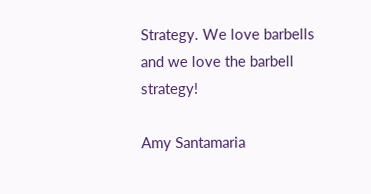Strategy. We love barbells and we love the barbell strategy!

Amy Santamaria